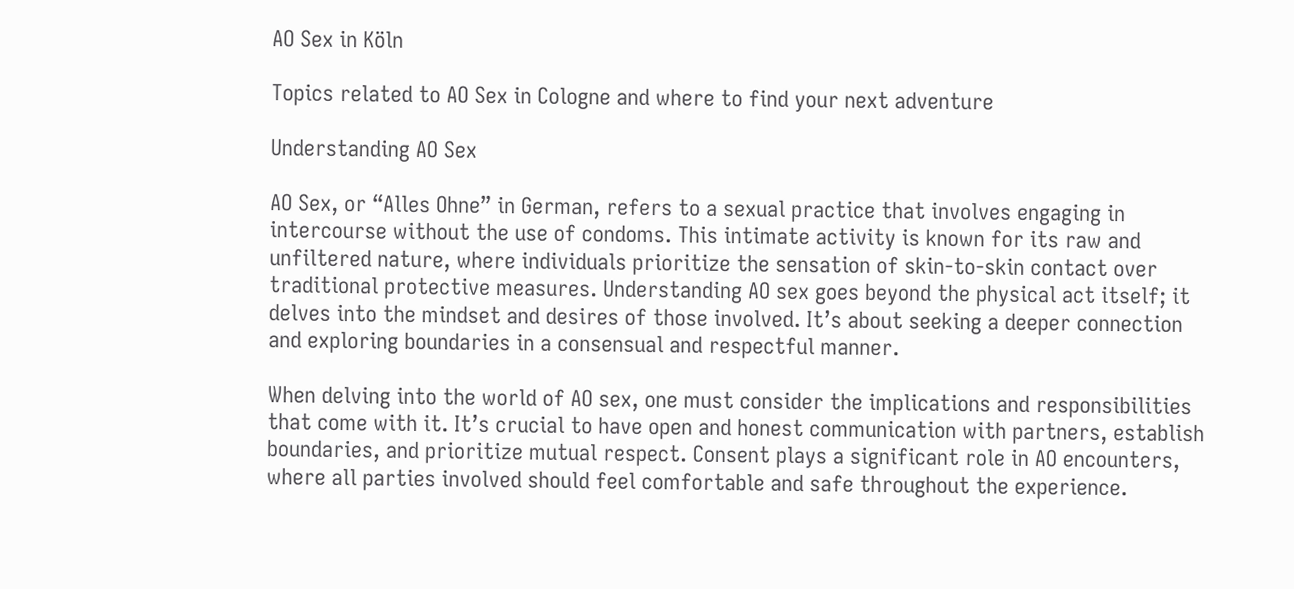AO Sex in Köln

Topics related to AO Sex in Cologne and where to find your next adventure

Understanding AO Sex

AO Sex, or “Alles Ohne” in German, refers to a sexual practice that involves engaging in intercourse without the use of condoms. This intimate activity is known for its raw and unfiltered nature, where individuals prioritize the sensation of skin-to-skin contact over traditional protective measures. Understanding AO sex goes beyond the physical act itself; it delves into the mindset and desires of those involved. It’s about seeking a deeper connection and exploring boundaries in a consensual and respectful manner.

When delving into the world of AO sex, one must consider the implications and responsibilities that come with it. It’s crucial to have open and honest communication with partners, establish boundaries, and prioritize mutual respect. Consent plays a significant role in AO encounters, where all parties involved should feel comfortable and safe throughout the experience.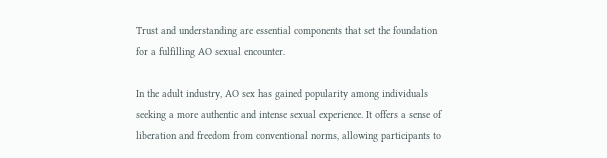Trust and understanding are essential components that set the foundation for a fulfilling AO sexual encounter.

In the adult industry, AO sex has gained popularity among individuals seeking a more authentic and intense sexual experience. It offers a sense of liberation and freedom from conventional norms, allowing participants to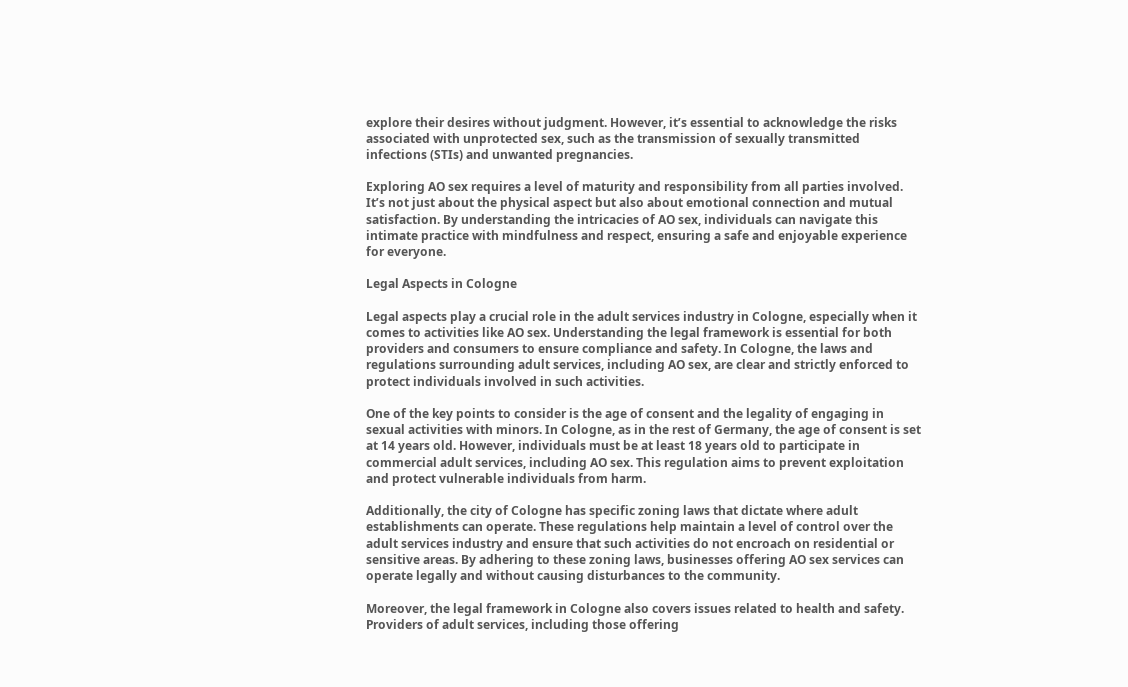explore their desires without judgment. However, it’s essential to acknowledge the risks associated with unprotected sex, such as the transmission of sexually transmitted infections (STIs) and unwanted pregnancies.

Exploring AO sex requires a level of maturity and responsibility from all parties involved. It’s not just about the physical aspect but also about emotional connection and mutual satisfaction. By understanding the intricacies of AO sex, individuals can navigate this intimate practice with mindfulness and respect, ensuring a safe and enjoyable experience for everyone.

Legal Aspects in Cologne

Legal aspects play a crucial role in the adult services industry in Cologne, especially when it comes to activities like AO sex. Understanding the legal framework is essential for both providers and consumers to ensure compliance and safety. In Cologne, the laws and regulations surrounding adult services, including AO sex, are clear and strictly enforced to protect individuals involved in such activities.

One of the key points to consider is the age of consent and the legality of engaging in sexual activities with minors. In Cologne, as in the rest of Germany, the age of consent is set at 14 years old. However, individuals must be at least 18 years old to participate in commercial adult services, including AO sex. This regulation aims to prevent exploitation and protect vulnerable individuals from harm.

Additionally, the city of Cologne has specific zoning laws that dictate where adult establishments can operate. These regulations help maintain a level of control over the adult services industry and ensure that such activities do not encroach on residential or sensitive areas. By adhering to these zoning laws, businesses offering AO sex services can operate legally and without causing disturbances to the community.

Moreover, the legal framework in Cologne also covers issues related to health and safety. Providers of adult services, including those offering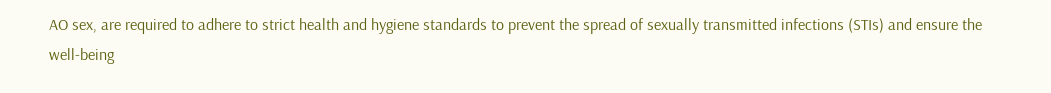AO sex, are required to adhere to strict health and hygiene standards to prevent the spread of sexually transmitted infections (STIs) and ensure the well-being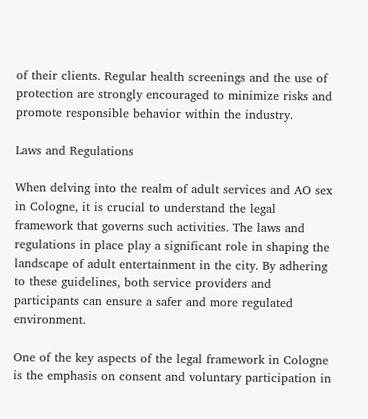of their clients. Regular health screenings and the use of protection are strongly encouraged to minimize risks and promote responsible behavior within the industry.

Laws and Regulations

When delving into the realm of adult services and AO sex in Cologne, it is crucial to understand the legal framework that governs such activities. The laws and regulations in place play a significant role in shaping the landscape of adult entertainment in the city. By adhering to these guidelines, both service providers and participants can ensure a safer and more regulated environment.

One of the key aspects of the legal framework in Cologne is the emphasis on consent and voluntary participation in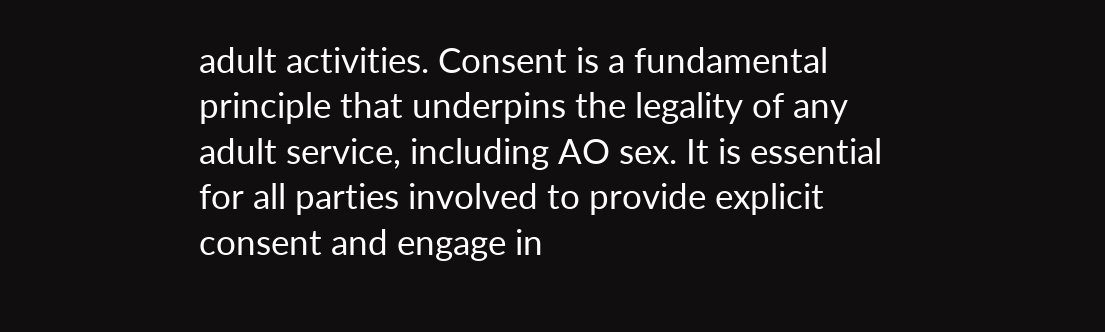adult activities. Consent is a fundamental principle that underpins the legality of any adult service, including AO sex. It is essential for all parties involved to provide explicit consent and engage in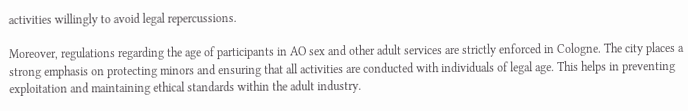activities willingly to avoid legal repercussions.

Moreover, regulations regarding the age of participants in AO sex and other adult services are strictly enforced in Cologne. The city places a strong emphasis on protecting minors and ensuring that all activities are conducted with individuals of legal age. This helps in preventing exploitation and maintaining ethical standards within the adult industry.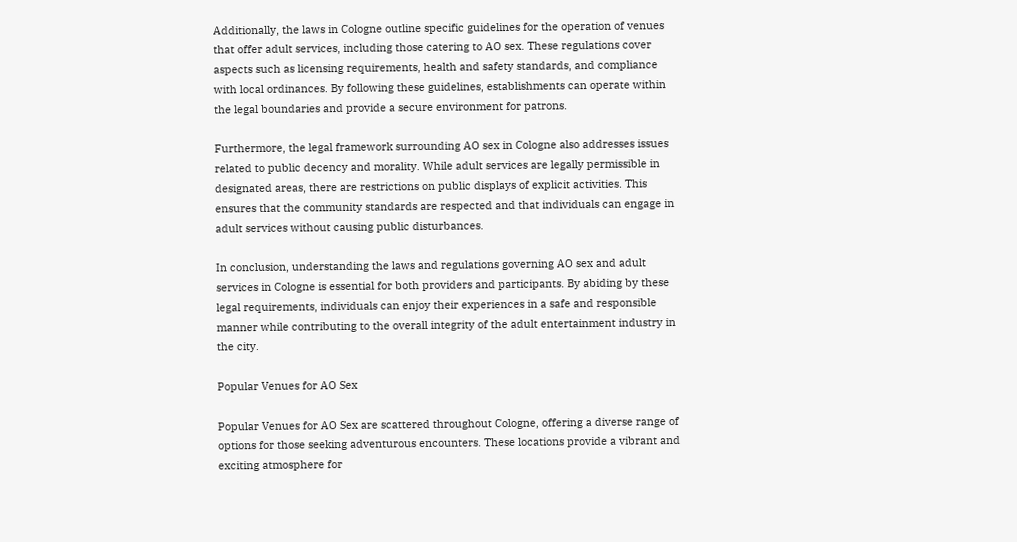Additionally, the laws in Cologne outline specific guidelines for the operation of venues that offer adult services, including those catering to AO sex. These regulations cover aspects such as licensing requirements, health and safety standards, and compliance with local ordinances. By following these guidelines, establishments can operate within the legal boundaries and provide a secure environment for patrons.

Furthermore, the legal framework surrounding AO sex in Cologne also addresses issues related to public decency and morality. While adult services are legally permissible in designated areas, there are restrictions on public displays of explicit activities. This ensures that the community standards are respected and that individuals can engage in adult services without causing public disturbances.

In conclusion, understanding the laws and regulations governing AO sex and adult services in Cologne is essential for both providers and participants. By abiding by these legal requirements, individuals can enjoy their experiences in a safe and responsible manner while contributing to the overall integrity of the adult entertainment industry in the city.

Popular Venues for AO Sex

Popular Venues for AO Sex are scattered throughout Cologne, offering a diverse range of options for those seeking adventurous encounters. These locations provide a vibrant and exciting atmosphere for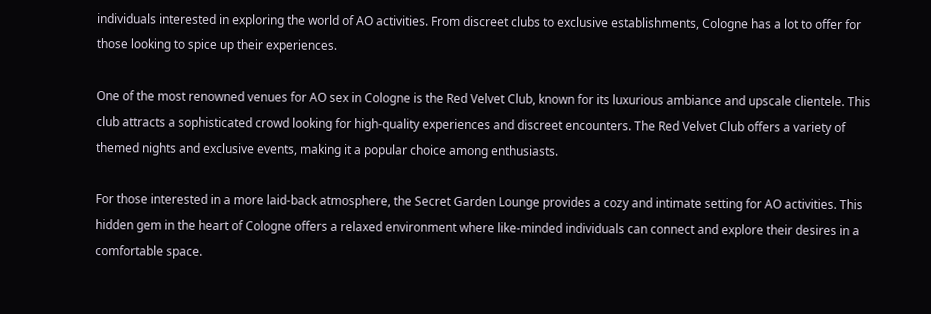individuals interested in exploring the world of AO activities. From discreet clubs to exclusive establishments, Cologne has a lot to offer for those looking to spice up their experiences.

One of the most renowned venues for AO sex in Cologne is the Red Velvet Club, known for its luxurious ambiance and upscale clientele. This club attracts a sophisticated crowd looking for high-quality experiences and discreet encounters. The Red Velvet Club offers a variety of themed nights and exclusive events, making it a popular choice among enthusiasts.

For those interested in a more laid-back atmosphere, the Secret Garden Lounge provides a cozy and intimate setting for AO activities. This hidden gem in the heart of Cologne offers a relaxed environment where like-minded individuals can connect and explore their desires in a comfortable space.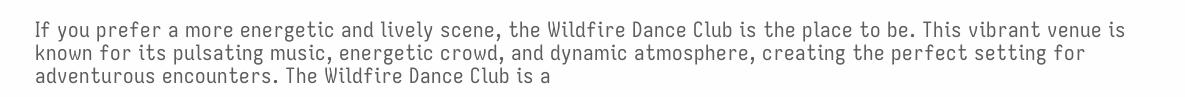If you prefer a more energetic and lively scene, the Wildfire Dance Club is the place to be. This vibrant venue is known for its pulsating music, energetic crowd, and dynamic atmosphere, creating the perfect setting for adventurous encounters. The Wildfire Dance Club is a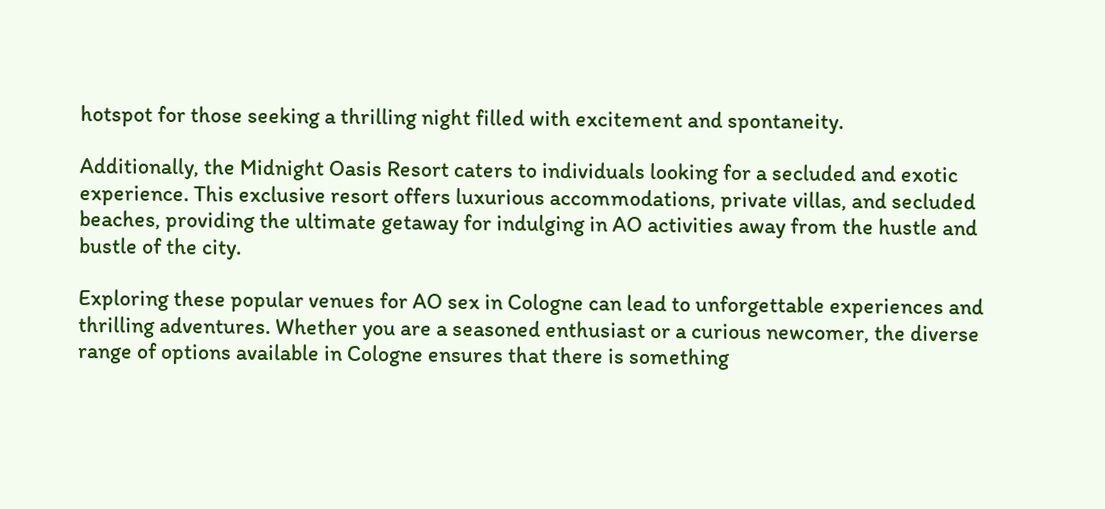hotspot for those seeking a thrilling night filled with excitement and spontaneity.

Additionally, the Midnight Oasis Resort caters to individuals looking for a secluded and exotic experience. This exclusive resort offers luxurious accommodations, private villas, and secluded beaches, providing the ultimate getaway for indulging in AO activities away from the hustle and bustle of the city.

Exploring these popular venues for AO sex in Cologne can lead to unforgettable experiences and thrilling adventures. Whether you are a seasoned enthusiast or a curious newcomer, the diverse range of options available in Cologne ensures that there is something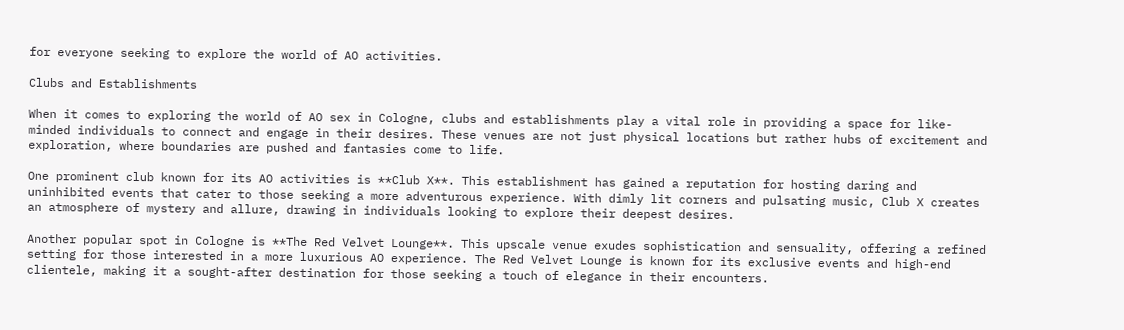for everyone seeking to explore the world of AO activities.

Clubs and Establishments

When it comes to exploring the world of AO sex in Cologne, clubs and establishments play a vital role in providing a space for like-minded individuals to connect and engage in their desires. These venues are not just physical locations but rather hubs of excitement and exploration, where boundaries are pushed and fantasies come to life.

One prominent club known for its AO activities is **Club X**. This establishment has gained a reputation for hosting daring and uninhibited events that cater to those seeking a more adventurous experience. With dimly lit corners and pulsating music, Club X creates an atmosphere of mystery and allure, drawing in individuals looking to explore their deepest desires.

Another popular spot in Cologne is **The Red Velvet Lounge**. This upscale venue exudes sophistication and sensuality, offering a refined setting for those interested in a more luxurious AO experience. The Red Velvet Lounge is known for its exclusive events and high-end clientele, making it a sought-after destination for those seeking a touch of elegance in their encounters.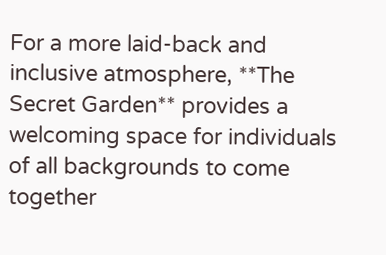For a more laid-back and inclusive atmosphere, **The Secret Garden** provides a welcoming space for individuals of all backgrounds to come together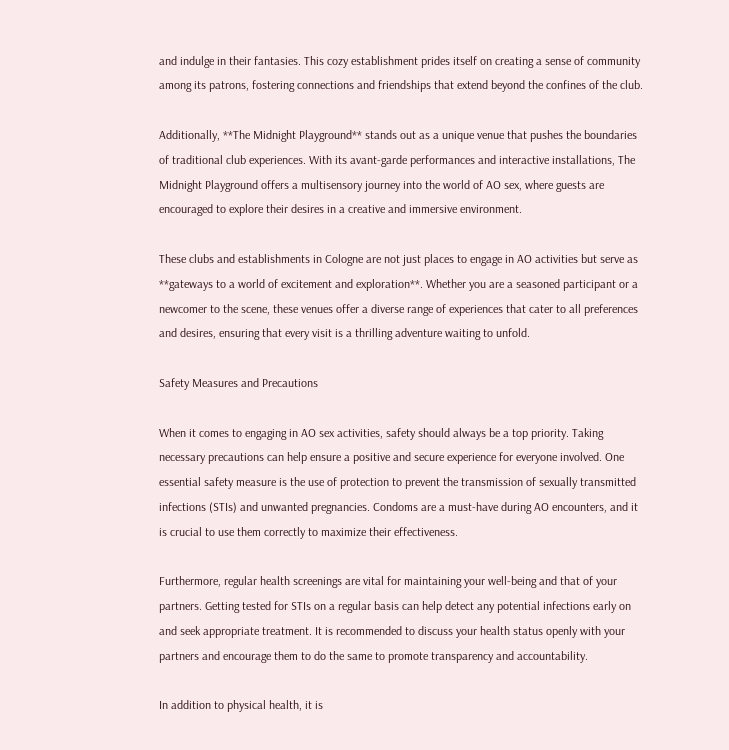and indulge in their fantasies. This cozy establishment prides itself on creating a sense of community among its patrons, fostering connections and friendships that extend beyond the confines of the club.

Additionally, **The Midnight Playground** stands out as a unique venue that pushes the boundaries of traditional club experiences. With its avant-garde performances and interactive installations, The Midnight Playground offers a multisensory journey into the world of AO sex, where guests are encouraged to explore their desires in a creative and immersive environment.

These clubs and establishments in Cologne are not just places to engage in AO activities but serve as **gateways to a world of excitement and exploration**. Whether you are a seasoned participant or a newcomer to the scene, these venues offer a diverse range of experiences that cater to all preferences and desires, ensuring that every visit is a thrilling adventure waiting to unfold.

Safety Measures and Precautions

When it comes to engaging in AO sex activities, safety should always be a top priority. Taking necessary precautions can help ensure a positive and secure experience for everyone involved. One essential safety measure is the use of protection to prevent the transmission of sexually transmitted infections (STIs) and unwanted pregnancies. Condoms are a must-have during AO encounters, and it is crucial to use them correctly to maximize their effectiveness.

Furthermore, regular health screenings are vital for maintaining your well-being and that of your partners. Getting tested for STIs on a regular basis can help detect any potential infections early on and seek appropriate treatment. It is recommended to discuss your health status openly with your partners and encourage them to do the same to promote transparency and accountability.

In addition to physical health, it is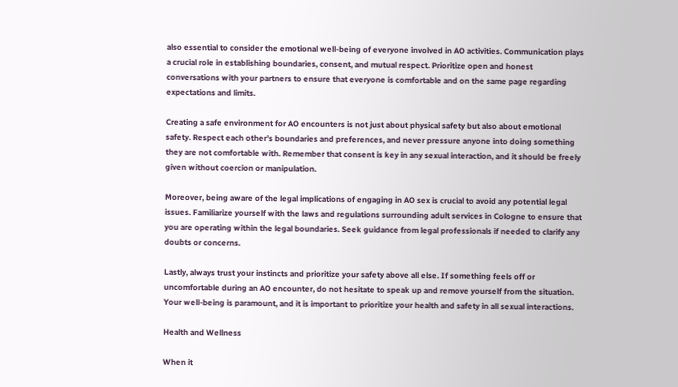also essential to consider the emotional well-being of everyone involved in AO activities. Communication plays a crucial role in establishing boundaries, consent, and mutual respect. Prioritize open and honest conversations with your partners to ensure that everyone is comfortable and on the same page regarding expectations and limits.

Creating a safe environment for AO encounters is not just about physical safety but also about emotional safety. Respect each other’s boundaries and preferences, and never pressure anyone into doing something they are not comfortable with. Remember that consent is key in any sexual interaction, and it should be freely given without coercion or manipulation.

Moreover, being aware of the legal implications of engaging in AO sex is crucial to avoid any potential legal issues. Familiarize yourself with the laws and regulations surrounding adult services in Cologne to ensure that you are operating within the legal boundaries. Seek guidance from legal professionals if needed to clarify any doubts or concerns.

Lastly, always trust your instincts and prioritize your safety above all else. If something feels off or uncomfortable during an AO encounter, do not hesitate to speak up and remove yourself from the situation. Your well-being is paramount, and it is important to prioritize your health and safety in all sexual interactions.

Health and Wellness

When it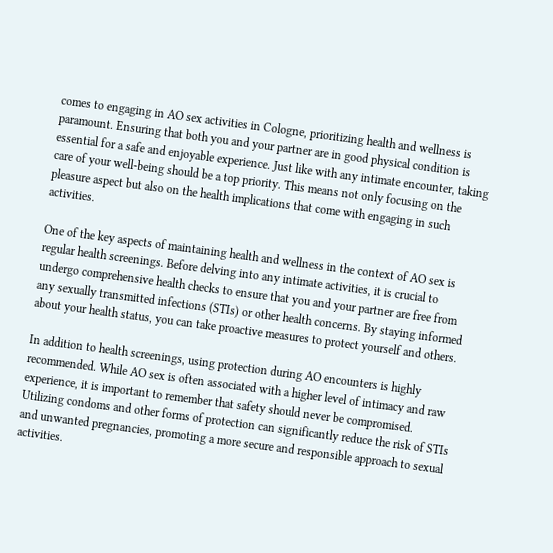comes to engaging in AO sex activities in Cologne, prioritizing health and wellness is paramount. Ensuring that both you and your partner are in good physical condition is essential for a safe and enjoyable experience. Just like with any intimate encounter, taking care of your well-being should be a top priority. This means not only focusing on the pleasure aspect but also on the health implications that come with engaging in such activities.

One of the key aspects of maintaining health and wellness in the context of AO sex is regular health screenings. Before delving into any intimate activities, it is crucial to undergo comprehensive health checks to ensure that you and your partner are free from any sexually transmitted infections (STIs) or other health concerns. By staying informed about your health status, you can take proactive measures to protect yourself and others.

In addition to health screenings, using protection during AO encounters is highly recommended. While AO sex is often associated with a higher level of intimacy and raw experience, it is important to remember that safety should never be compromised. Utilizing condoms and other forms of protection can significantly reduce the risk of STIs and unwanted pregnancies, promoting a more secure and responsible approach to sexual activities.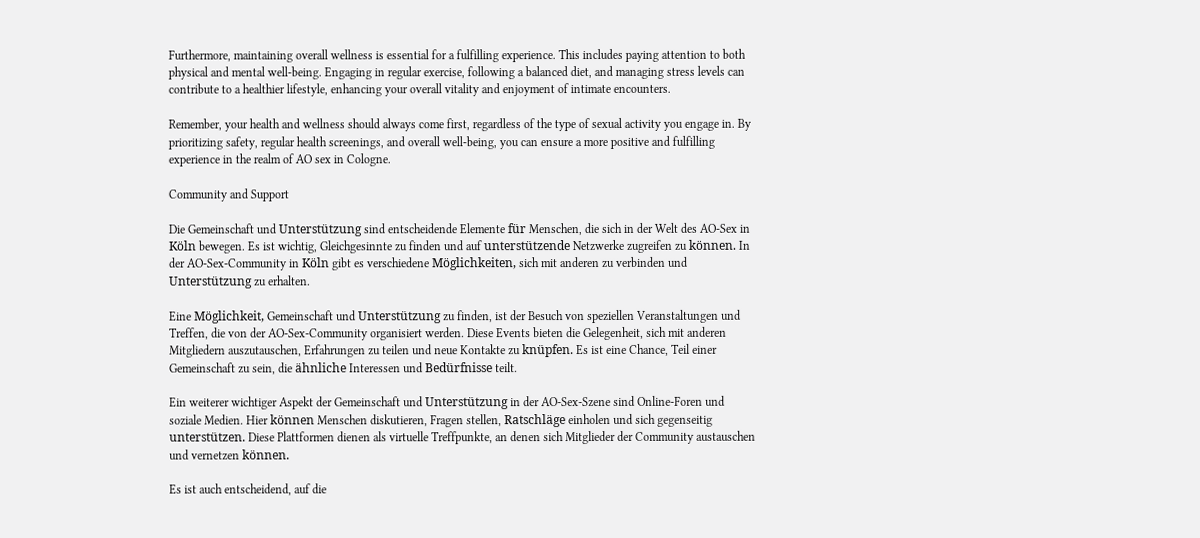Furthermore, maintaining overall wellness is essential for a fulfilling experience. This includes paying attention to both physical and mental well-being. Engaging in regular exercise, following a balanced diet, and managing stress levels can contribute to a healthier lifestyle, enhancing your overall vitality and enjoyment of intimate encounters.

Remember, your health and wellness should always come first, regardless of the type of sexual activity you engage in. By prioritizing safety, regular health screenings, and overall well-being, you can ensure a more positive and fulfilling experience in the realm of AO sex in Cologne.

Community and Support

Die Gemeinschaft und Unterstützung sind entscheidende Elemente für Menschen, die sich in der Welt des AO-Sex in Köln bewegen. Es ist wichtig, Gleichgesinnte zu finden und auf unterstützende Netzwerke zugreifen zu können. In der AO-Sex-Community in Köln gibt es verschiedene Möglichkeiten, sich mit anderen zu verbinden und Unterstützung zu erhalten.

Eine Möglichkeit, Gemeinschaft und Unterstützung zu finden, ist der Besuch von speziellen Veranstaltungen und Treffen, die von der AO-Sex-Community organisiert werden. Diese Events bieten die Gelegenheit, sich mit anderen Mitgliedern auszutauschen, Erfahrungen zu teilen und neue Kontakte zu knüpfen. Es ist eine Chance, Teil einer Gemeinschaft zu sein, die ähnliche Interessen und Bedürfnisse teilt.

Ein weiterer wichtiger Aspekt der Gemeinschaft und Unterstützung in der AO-Sex-Szene sind Online-Foren und soziale Medien. Hier können Menschen diskutieren, Fragen stellen, Ratschläge einholen und sich gegenseitig unterstützen. Diese Plattformen dienen als virtuelle Treffpunkte, an denen sich Mitglieder der Community austauschen und vernetzen können.

Es ist auch entscheidend, auf die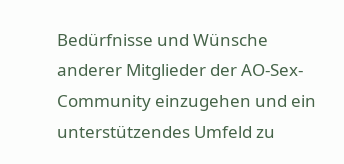Bedürfnisse und Wünsche anderer Mitglieder der AO-Sex-Community einzugehen und ein unterstützendes Umfeld zu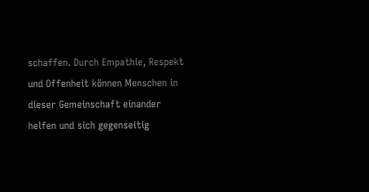schaffen. Durch Empathie, Respekt und Offenheit können Menschen in dieser Gemeinschaft einander helfen und sich gegenseitig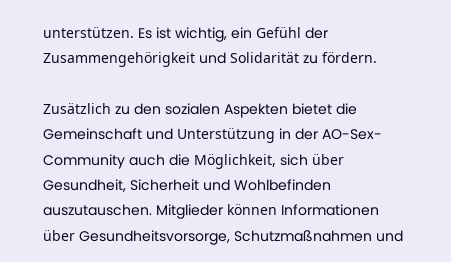unterstützen. Es ist wichtig, ein Gefühl der Zusammengehörigkeit und Solidarität zu fördern.

Zusätzlich zu den sozialen Aspekten bietet die Gemeinschaft und Unterstützung in der AO-Sex-Community auch die Möglichkeit, sich über Gesundheit, Sicherheit und Wohlbefinden auszutauschen. Mitglieder können Informationen über Gesundheitsvorsorge, Schutzmaßnahmen und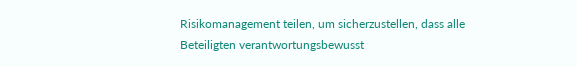Risikomanagement teilen, um sicherzustellen, dass alle Beteiligten verantwortungsbewusst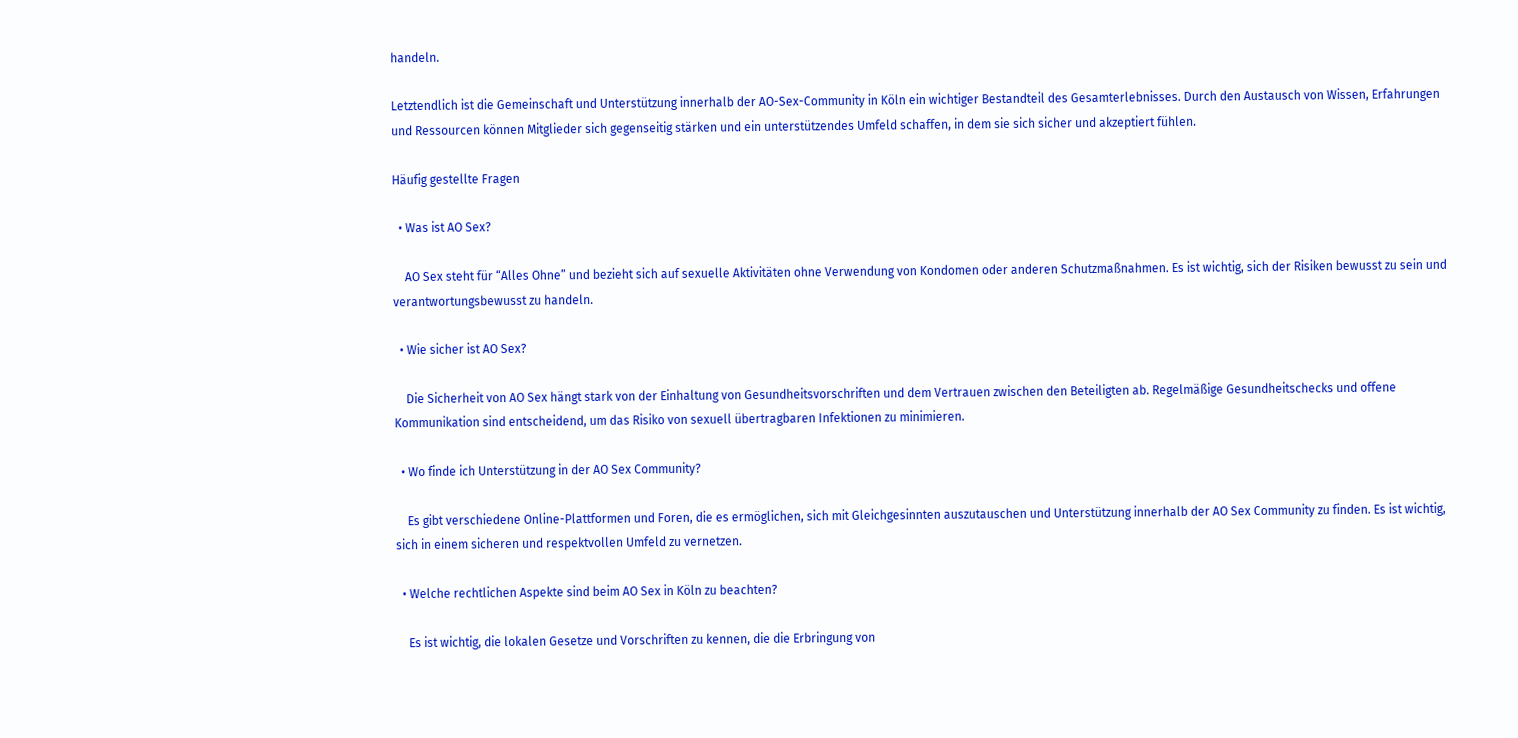handeln.

Letztendlich ist die Gemeinschaft und Unterstützung innerhalb der AO-Sex-Community in Köln ein wichtiger Bestandteil des Gesamterlebnisses. Durch den Austausch von Wissen, Erfahrungen und Ressourcen können Mitglieder sich gegenseitig stärken und ein unterstützendes Umfeld schaffen, in dem sie sich sicher und akzeptiert fühlen.

Häufig gestellte Fragen

  • Was ist AO Sex?

    AO Sex steht für “Alles Ohne” und bezieht sich auf sexuelle Aktivitäten ohne Verwendung von Kondomen oder anderen Schutzmaßnahmen. Es ist wichtig, sich der Risiken bewusst zu sein und verantwortungsbewusst zu handeln.

  • Wie sicher ist AO Sex?

    Die Sicherheit von AO Sex hängt stark von der Einhaltung von Gesundheitsvorschriften und dem Vertrauen zwischen den Beteiligten ab. Regelmäßige Gesundheitschecks und offene Kommunikation sind entscheidend, um das Risiko von sexuell übertragbaren Infektionen zu minimieren.

  • Wo finde ich Unterstützung in der AO Sex Community?

    Es gibt verschiedene Online-Plattformen und Foren, die es ermöglichen, sich mit Gleichgesinnten auszutauschen und Unterstützung innerhalb der AO Sex Community zu finden. Es ist wichtig, sich in einem sicheren und respektvollen Umfeld zu vernetzen.

  • Welche rechtlichen Aspekte sind beim AO Sex in Köln zu beachten?

    Es ist wichtig, die lokalen Gesetze und Vorschriften zu kennen, die die Erbringung von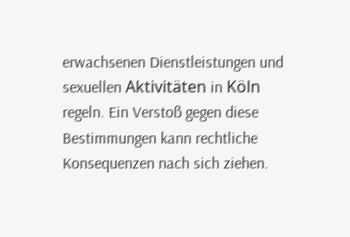erwachsenen Dienstleistungen und sexuellen Aktivitäten in Köln regeln. Ein Verstoß gegen diese Bestimmungen kann rechtliche Konsequenzen nach sich ziehen.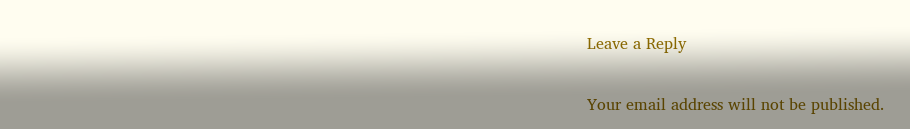Leave a Reply

Your email address will not be published.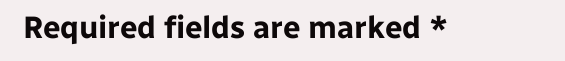Required fields are marked *